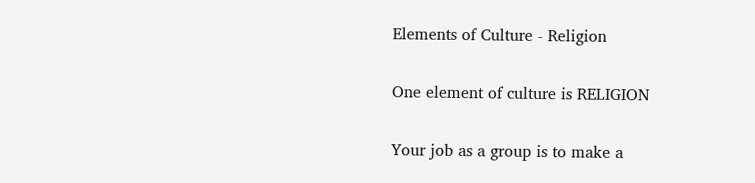Elements of Culture - Religion

One element of culture is RELIGION

Your job as a group is to make a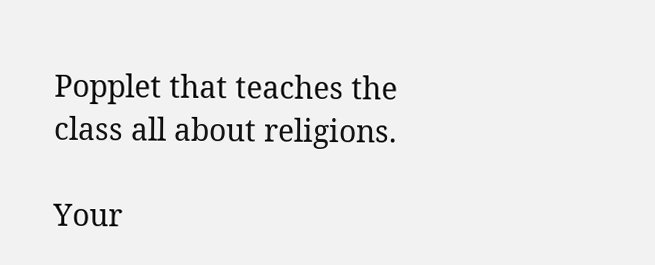Popplet that teaches the class all about religions.

Your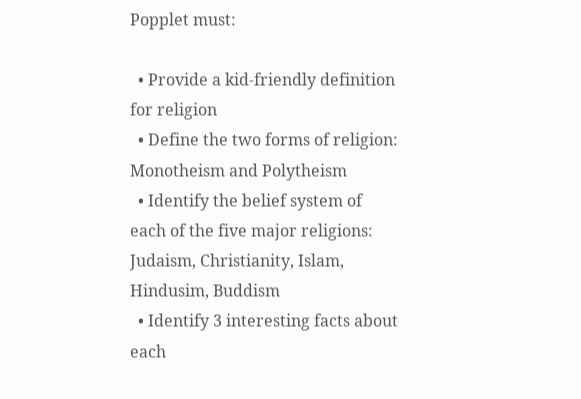Popplet must:

  • Provide a kid-friendly definition for religion
  • Define the two forms of religion: Monotheism and Polytheism
  • Identify the belief system of each of the five major religions: Judaism, Christianity, Islam, Hindusim, Buddism
  • Identify 3 interesting facts about each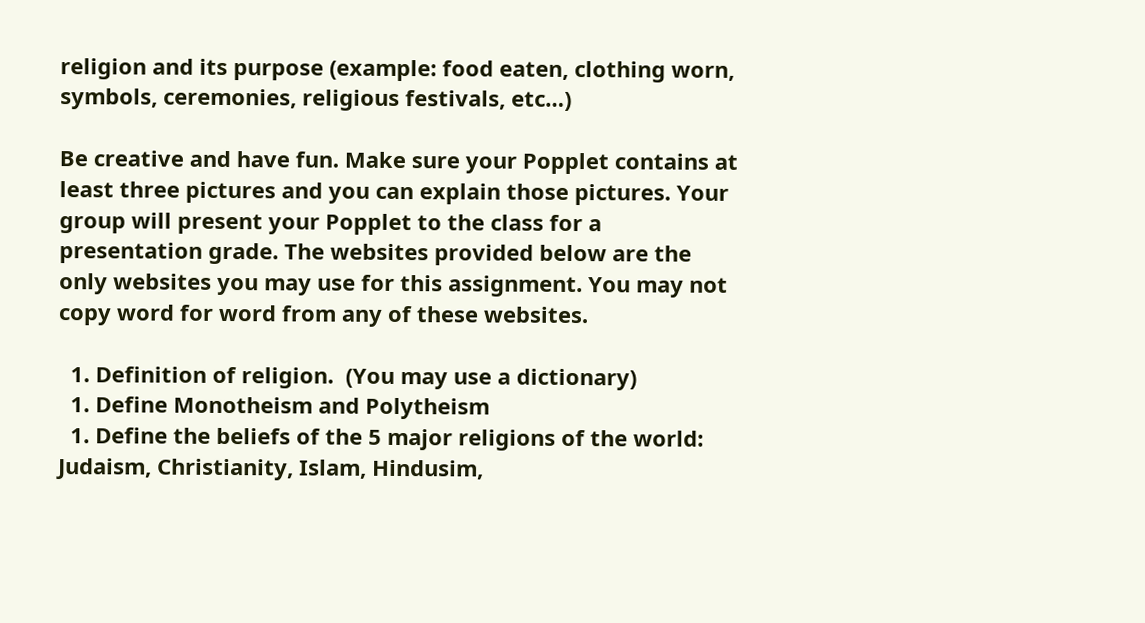religion and its purpose (example: food eaten, clothing worn, symbols, ceremonies, religious festivals, etc…)

Be creative and have fun. Make sure your Popplet contains at least three pictures and you can explain those pictures. Your group will present your Popplet to the class for a presentation grade. The websites provided below are the only websites you may use for this assignment. You may not copy word for word from any of these websites.

  1. Definition of religion.  (You may use a dictionary)
  1. Define Monotheism and Polytheism
  1. Define the beliefs of the 5 major religions of the world: Judaism, Christianity, Islam, Hindusim,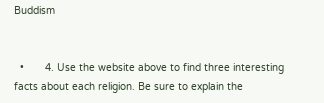Buddism


  •       4. Use the website above to find three interesting facts about each religion. Be sure to explain the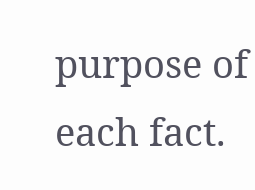purpose of each fact.